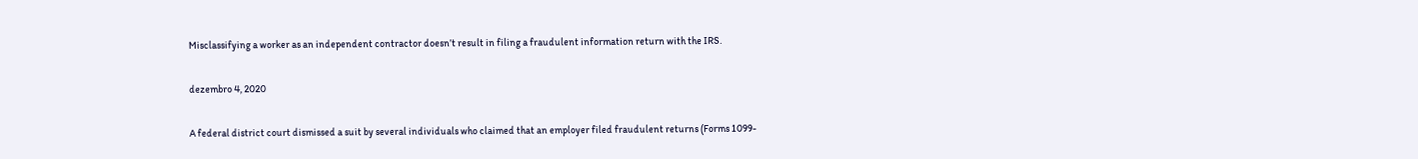Misclassifying a worker as an independent contractor doesn’t result in filing a fraudulent information return with the IRS.

dezembro 4, 2020

A federal district court dismissed a suit by several individuals who claimed that an employer filed fraudulent returns (Forms 1099-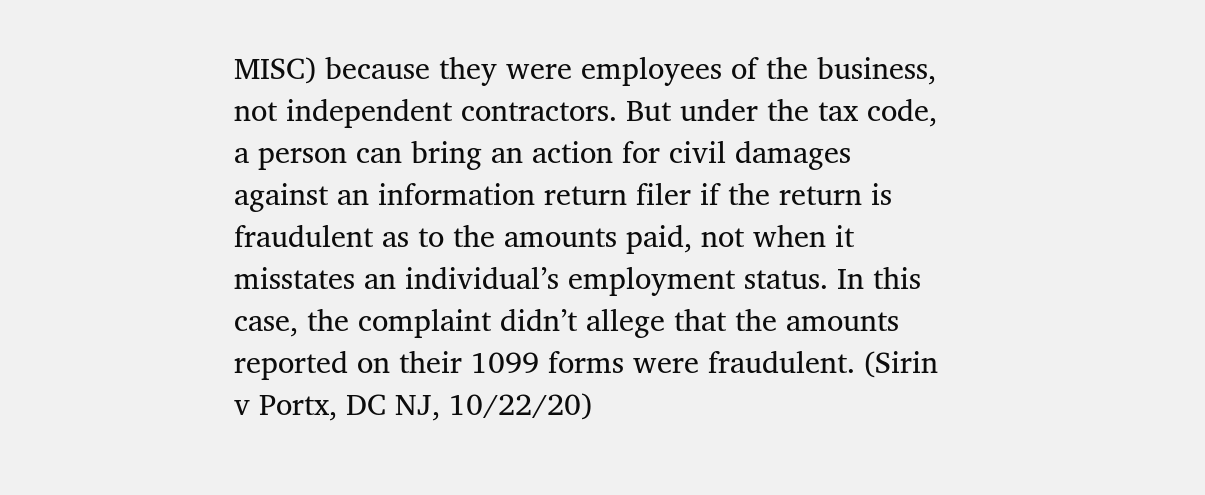MISC) because they were employees of the business, not independent contractors. But under the tax code, a person can bring an action for civil damages against an information return filer if the return is fraudulent as to the amounts paid, not when it misstates an individual’s employment status. In this case, the complaint didn’t allege that the amounts reported on their 1099 forms were fraudulent. (Sirin v Portx, DC NJ, 10/22/20)